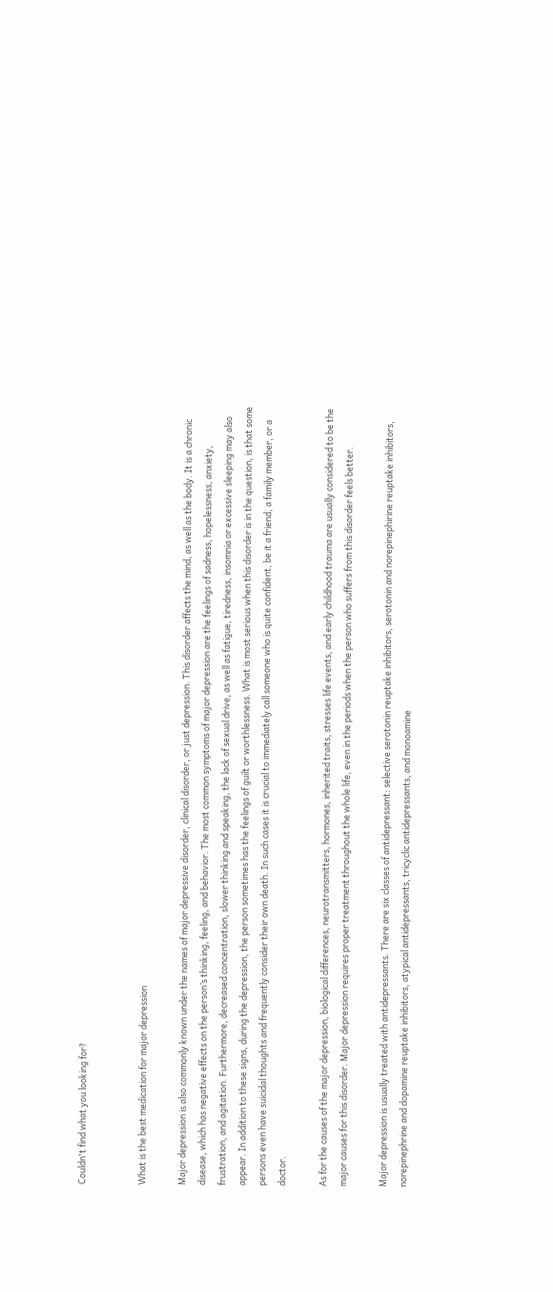Couldn't find what you looking for?


What is the best medication for major depression

Major depression is also commonly known under the names of major depressive disorder, clinical disorder, or just depression. This disorder affects the mind, as well as the body. It is a chronic disease, which has negative effects on the person’s thinking, feeling, and behavior. The most common symptoms of major depression are the feelings of sadness, hopelessness, anxiety, frustration, and agitation. Furthermore, decreased concentration, slower thinking and speaking, the lack of sexual drive, as well as fatigue, tiredness, insomnia or excessive sleeping may also appear. In addition to these signs, during the depression, the person sometimes has the feelings of guilt or worthlessness. What is most serious when this disorder is in the question, is that some persons even have suicidal thoughts and frequently consider their own death. In such cases it is crucial to immediately call someone who is quite confident, be it a friend, a family member, or a doctor.

As for the causes of the major depression, biological differences, neurotransmitters, hormones, inherited traits, stresses life events, and early childhood trauma are usually considered to be the major causes for this disorder. Major depression requires proper treatment throughout the whole life, even in the periods when the person who suffers from this disorder feels better.

Major depression is usually treated with antidepressants. There are six classes of antidepressant: selective serotonin reuptake inhibitors, serotonin and norepinephirine reuptake inhibitors, norepinephrine and dopamine reuptake inhibitors, atypical antidepressants, tricyclic antidepressants, and monoamine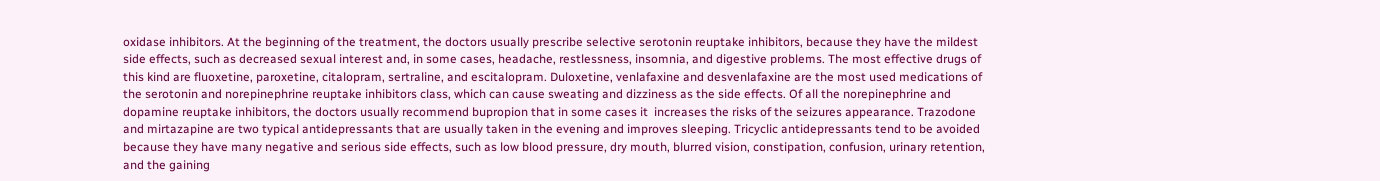oxidase inhibitors. At the beginning of the treatment, the doctors usually prescribe selective serotonin reuptake inhibitors, because they have the mildest side effects, such as decreased sexual interest and, in some cases, headache, restlessness, insomnia, and digestive problems. The most effective drugs of this kind are fluoxetine, paroxetine, citalopram, sertraline, and escitalopram. Duloxetine, venlafaxine and desvenlafaxine are the most used medications of the serotonin and norepinephrine reuptake inhibitors class, which can cause sweating and dizziness as the side effects. Of all the norepinephrine and dopamine reuptake inhibitors, the doctors usually recommend bupropion that in some cases it  increases the risks of the seizures appearance. Trazodone and mirtazapine are two typical antidepressants that are usually taken in the evening and improves sleeping. Tricyclic antidepressants tend to be avoided because they have many negative and serious side effects, such as low blood pressure, dry mouth, blurred vision, constipation, confusion, urinary retention, and the gaining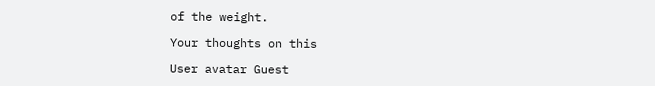of the weight.

Your thoughts on this

User avatar Guest